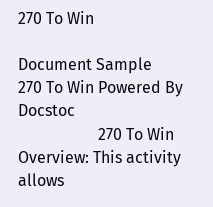270 To Win

Document Sample
270 To Win Powered By Docstoc
                    270 To Win
Overview: This activity allows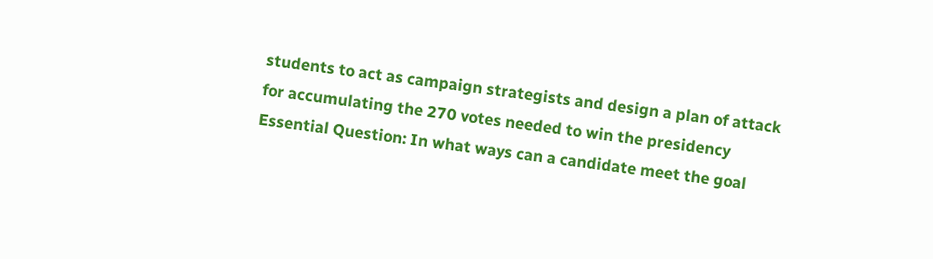students to act as campaign strategists and design a plan of attack for accumulating the 270 votes needed to win the presidency Essential Question: In what ways can a candidate meet the goal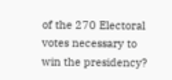of the 270 Electoral votes necessary to win the presidency?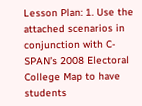Lesson Plan: 1. Use the attached scenarios in conjunction with C-SPAN’s 2008 Electoral College Map to have students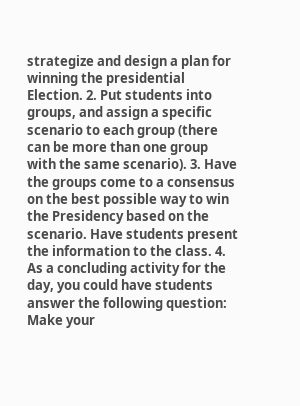strategize and design a plan for winning the presidential Election. 2. Put students into groups, and assign a specific scenario to each group (there can be more than one group with the same scenario). 3. Have the groups come to a consensus on the best possible way to win the Presidency based on the scenario. Have students present the information to the class. 4. As a concluding activity for the day, you could have students answer the following question: Make your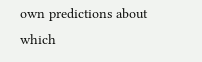own predictions about which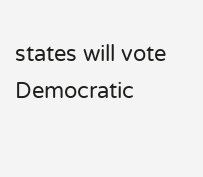states will vote Democratic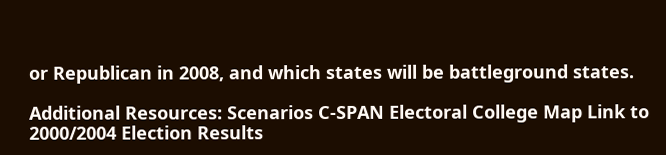or Republican in 2008, and which states will be battleground states.

Additional Resources: Scenarios C-SPAN Electoral College Map Link to 2000/2004 Election Results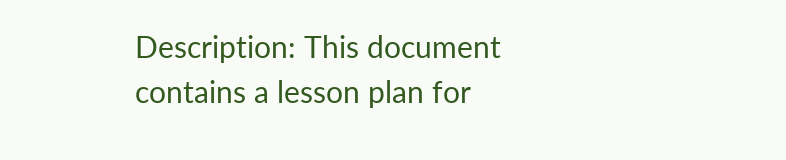Description: This document contains a lesson plan for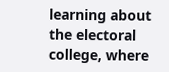learning about the electoral college, where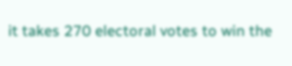it takes 270 electoral votes to win the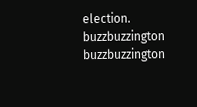election.
buzzbuzzington buzzbuzzington